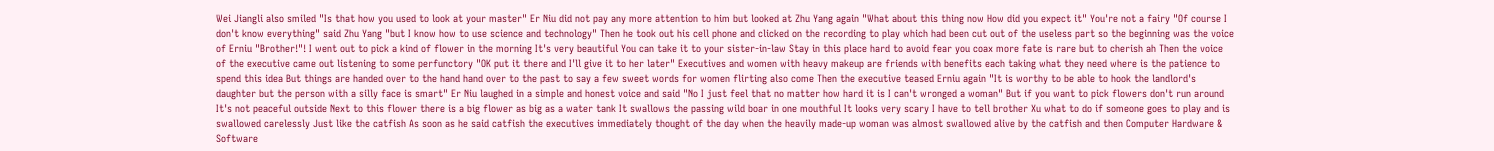Wei Jiangli also smiled "Is that how you used to look at your master" Er Niu did not pay any more attention to him but looked at Zhu Yang again "What about this thing now How did you expect it" You're not a fairy "Of course I don't know everything" said Zhu Yang "but I know how to use science and technology" Then he took out his cell phone and clicked on the recording to play which had been cut out of the useless part so the beginning was the voice of Erniu "Brother!"! I went out to pick a kind of flower in the morning It's very beautiful You can take it to your sister-in-law Stay in this place hard to avoid fear you coax more fate is rare but to cherish ah Then the voice of the executive came out listening to some perfunctory "OK put it there and I'll give it to her later" Executives and women with heavy makeup are friends with benefits each taking what they need where is the patience to spend this idea But things are handed over to the hand hand over to the past to say a few sweet words for women flirting also come Then the executive teased Erniu again "It is worthy to be able to hook the landlord's daughter but the person with a silly face is smart" Er Niu laughed in a simple and honest voice and said "No I just feel that no matter how hard it is I can't wronged a woman" But if you want to pick flowers don't run around It's not peaceful outside Next to this flower there is a big flower as big as a water tank It swallows the passing wild boar in one mouthful It looks very scary I have to tell brother Xu what to do if someone goes to play and is swallowed carelessly Just like the catfish As soon as he said catfish the executives immediately thought of the day when the heavily made-up woman was almost swallowed alive by the catfish and then Computer Hardware & Software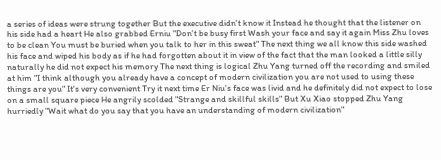a series of ideas were strung together But the executive didn't know it Instead he thought that the listener on his side had a heart He also grabbed Erniu "Don't be busy first Wash your face and say it again Miss Zhu loves to be clean You must be buried when you talk to her in this sweat" The next thing we all know this side washed his face and wiped his body as if he had forgotten about it in view of the fact that the man looked a little silly naturally he did not expect his memory The next thing is logical Zhu Yang turned off the recording and smiled at him "I think although you already have a concept of modern civilization you are not used to using these things are you" It's very convenient Try it next time Er Niu's face was livid and he definitely did not expect to lose on a small square piece He angrily scolded "Strange and skillful skills" But Xu Xiao stopped Zhu Yang hurriedly "Wait what do you say that you have an understanding of modern civilization"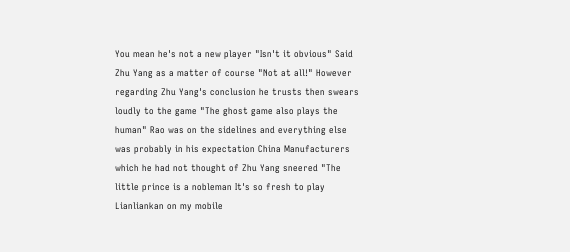You mean he's not a new player "Isn't it obvious" Said Zhu Yang as a matter of course "Not at all!" However regarding Zhu Yang's conclusion he trusts then swears loudly to the game "The ghost game also plays the human" Rao was on the sidelines and everything else was probably in his expectation China Manufacturers which he had not thought of Zhu Yang sneered "The little prince is a nobleman It's so fresh to play Lianliankan on my mobile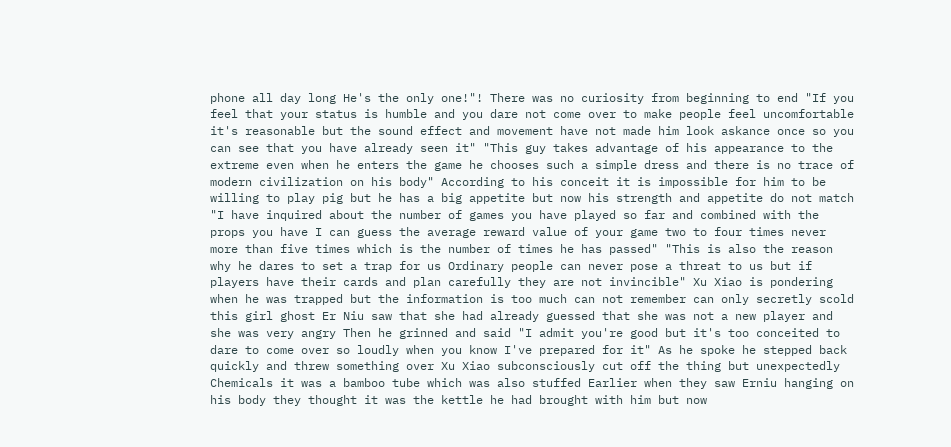phone all day long He's the only one!"! There was no curiosity from beginning to end "If you feel that your status is humble and you dare not come over to make people feel uncomfortable it's reasonable but the sound effect and movement have not made him look askance once so you can see that you have already seen it" "This guy takes advantage of his appearance to the extreme even when he enters the game he chooses such a simple dress and there is no trace of modern civilization on his body" According to his conceit it is impossible for him to be willing to play pig but he has a big appetite but now his strength and appetite do not match "I have inquired about the number of games you have played so far and combined with the props you have I can guess the average reward value of your game two to four times never more than five times which is the number of times he has passed" "This is also the reason why he dares to set a trap for us Ordinary people can never pose a threat to us but if players have their cards and plan carefully they are not invincible" Xu Xiao is pondering when he was trapped but the information is too much can not remember can only secretly scold this girl ghost Er Niu saw that she had already guessed that she was not a new player and she was very angry Then he grinned and said "I admit you're good but it's too conceited to dare to come over so loudly when you know I've prepared for it" As he spoke he stepped back quickly and threw something over Xu Xiao subconsciously cut off the thing but unexpectedly Chemicals it was a bamboo tube which was also stuffed Earlier when they saw Erniu hanging on his body they thought it was the kettle he had brought with him but now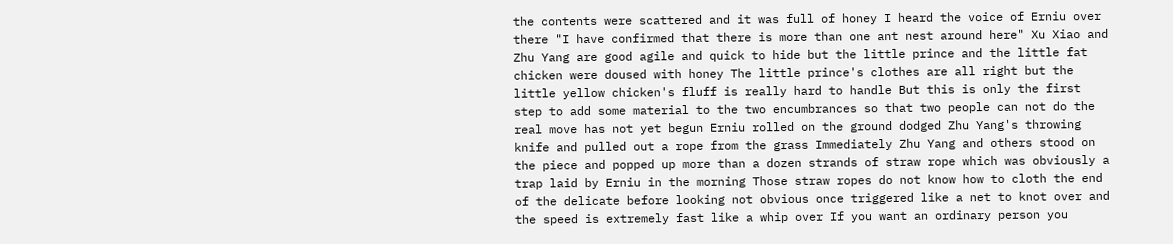the contents were scattered and it was full of honey I heard the voice of Erniu over there "I have confirmed that there is more than one ant nest around here" Xu Xiao and Zhu Yang are good agile and quick to hide but the little prince and the little fat chicken were doused with honey The little prince's clothes are all right but the little yellow chicken's fluff is really hard to handle But this is only the first step to add some material to the two encumbrances so that two people can not do the real move has not yet begun Erniu rolled on the ground dodged Zhu Yang's throwing knife and pulled out a rope from the grass Immediately Zhu Yang and others stood on the piece and popped up more than a dozen strands of straw rope which was obviously a trap laid by Erniu in the morning Those straw ropes do not know how to cloth the end of the delicate before looking not obvious once triggered like a net to knot over and the speed is extremely fast like a whip over If you want an ordinary person you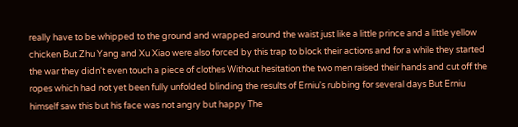really have to be whipped to the ground and wrapped around the waist just like a little prince and a little yellow chicken But Zhu Yang and Xu Xiao were also forced by this trap to block their actions and for a while they started the war they didn't even touch a piece of clothes Without hesitation the two men raised their hands and cut off the ropes which had not yet been fully unfolded blinding the results of Erniu's rubbing for several days But Erniu himself saw this but his face was not angry but happy The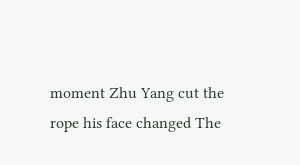moment Zhu Yang cut the rope his face changed The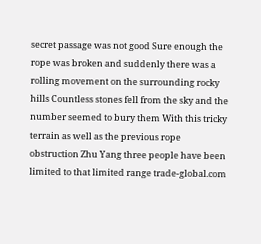secret passage was not good Sure enough the rope was broken and suddenly there was a rolling movement on the surrounding rocky hills Countless stones fell from the sky and the number seemed to bury them With this tricky terrain as well as the previous rope obstruction Zhu Yang three people have been limited to that limited range trade-global.com